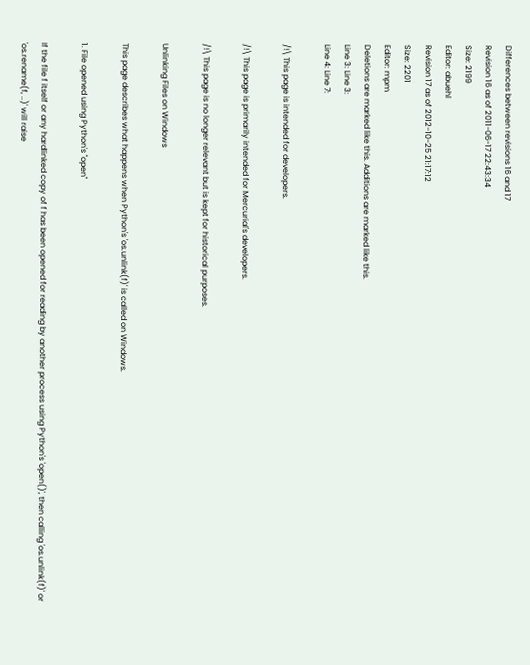Differences between revisions 16 and 17
Revision 16 as of 2011-06-17 22:43:34
Size: 2199
Editor: abuehl
Revision 17 as of 2012-10-25 21:17:12
Size: 2201
Editor: mpm
Deletions are marked like this. Additions are marked like this.
Line 3: Line 3:
Line 4: Line 7:

/!\ This page is intended for developers.

/!\ This page is primarily intended for Mercurial's developers.

/!\ This page is no longer relevant but is kept for historical purposes.

Unlinking Files on Windows

This page describes what happens when Python's 'os.unlink(f)' is called on Windows.

1. File opened using Python's "open"

If the file f itself or any hardlinked copy of f has been opened for reading by another process using Python's 'open()', then calling 'os.unlink(f)' or 'os.rename(f, ..)' will raise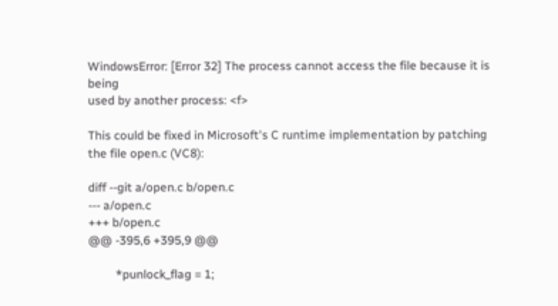WindowsError: [Error 32] The process cannot access the file because it is being
used by another process: <f>

This could be fixed in Microsoft's C runtime implementation by patching the file open.c (VC8):

diff --git a/open.c b/open.c
--- a/open.c
+++ b/open.c
@@ -395,6 +395,9 @@

         *punlock_flag = 1;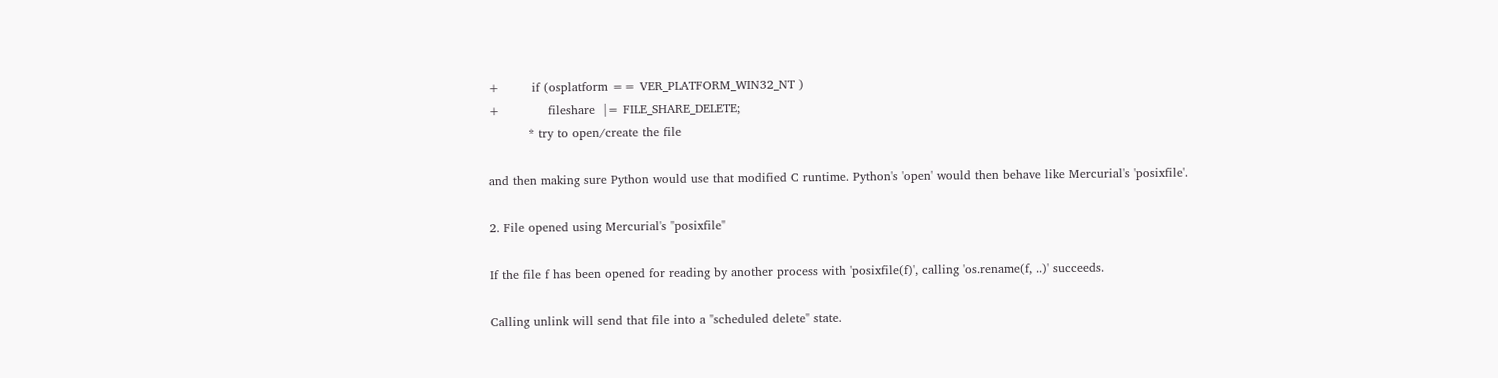+        if (osplatform == VER_PLATFORM_WIN32_NT )
+            fileshare  |= FILE_SHARE_DELETE;
          * try to open/create the file

and then making sure Python would use that modified C runtime. Python's 'open' would then behave like Mercurial's 'posixfile'.

2. File opened using Mercurial's "posixfile"

If the file f has been opened for reading by another process with 'posixfile(f)', calling 'os.rename(f, ..)' succeeds.

Calling unlink will send that file into a "scheduled delete" state.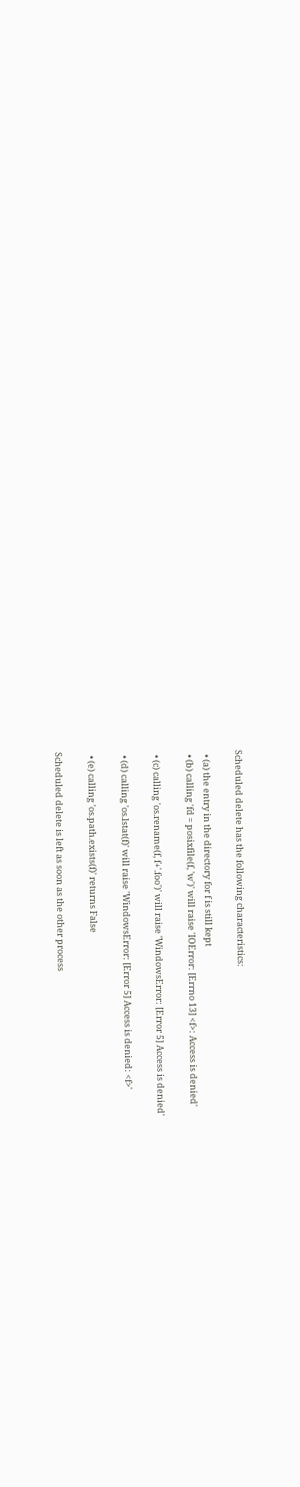Scheduled delete has the following characteristics:

  • (a) the entry in the directory for f is still kept
  • (b) calling 'fd = posixfile(f, 'w')' will raise 'IOError: [Errno 13] <f>: Access is denied'

  • (c) calling 'os.rename(f, f+'.foo')' will raise 'WindowsError: [Error 5] Access is denied'

  • (d) calling 'os.lstat(f)' will raise 'WindowsError: [Error 5] Access is denied: <f>'

  • (e) calling 'os.path.exists(f)' returns False

Scheduled delete is left as soon as the other process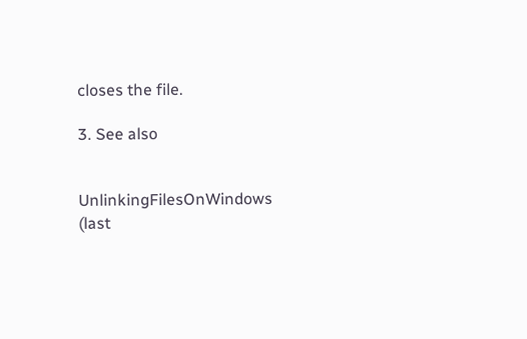closes the file.

3. See also


UnlinkingFilesOnWindows (last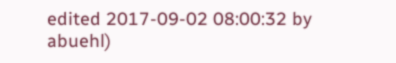edited 2017-09-02 08:00:32 by abuehl)